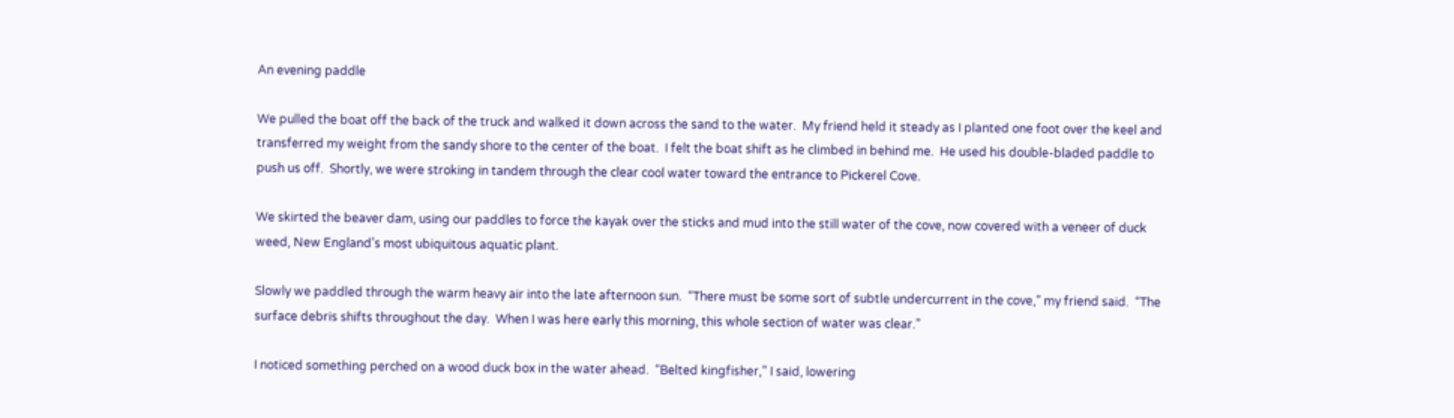An evening paddle

We pulled the boat off the back of the truck and walked it down across the sand to the water.  My friend held it steady as I planted one foot over the keel and transferred my weight from the sandy shore to the center of the boat.  I felt the boat shift as he climbed in behind me.  He used his double-bladed paddle to push us off.  Shortly, we were stroking in tandem through the clear cool water toward the entrance to Pickerel Cove.

We skirted the beaver dam, using our paddles to force the kayak over the sticks and mud into the still water of the cove, now covered with a veneer of duck weed, New England’s most ubiquitous aquatic plant.

Slowly we paddled through the warm heavy air into the late afternoon sun.  “There must be some sort of subtle undercurrent in the cove,” my friend said.  “The surface debris shifts throughout the day.  When I was here early this morning, this whole section of water was clear.”

I noticed something perched on a wood duck box in the water ahead.  “Belted kingfisher,” I said, lowering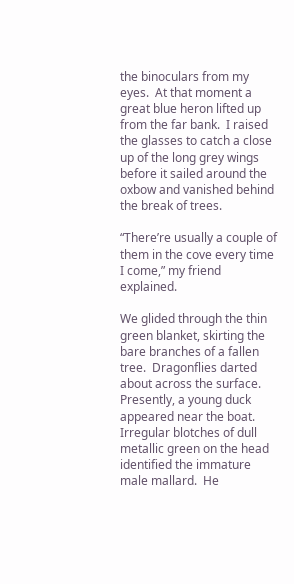the binoculars from my eyes.  At that moment a great blue heron lifted up from the far bank.  I raised the glasses to catch a close up of the long grey wings before it sailed around the oxbow and vanished behind the break of trees.

“There’re usually a couple of them in the cove every time I come,” my friend explained.

We glided through the thin green blanket, skirting the bare branches of a fallen tree.  Dragonflies darted about across the surface.  Presently, a young duck appeared near the boat.  Irregular blotches of dull metallic green on the head identified the immature male mallard.  He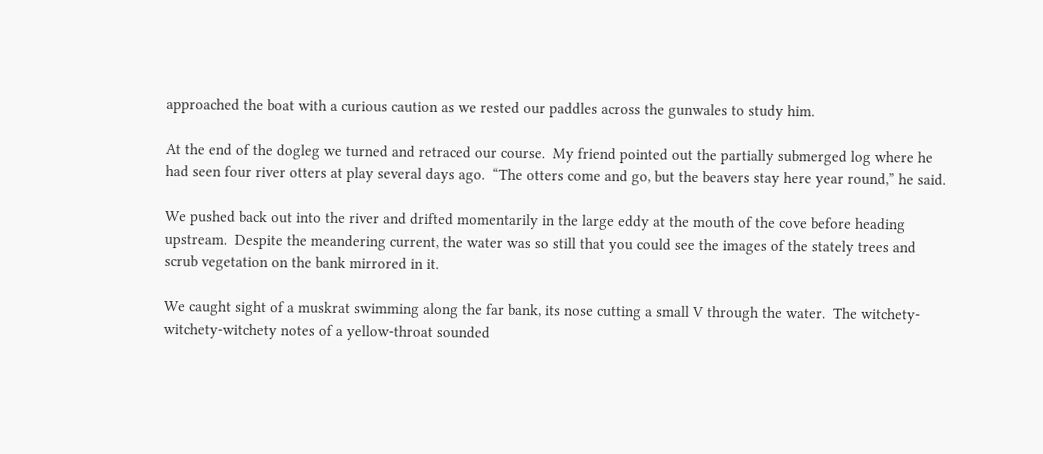approached the boat with a curious caution as we rested our paddles across the gunwales to study him.

At the end of the dogleg we turned and retraced our course.  My friend pointed out the partially submerged log where he had seen four river otters at play several days ago.  “The otters come and go, but the beavers stay here year round,” he said.

We pushed back out into the river and drifted momentarily in the large eddy at the mouth of the cove before heading upstream.  Despite the meandering current, the water was so still that you could see the images of the stately trees and scrub vegetation on the bank mirrored in it.

We caught sight of a muskrat swimming along the far bank, its nose cutting a small V through the water.  The witchety-witchety-witchety notes of a yellow-throat sounded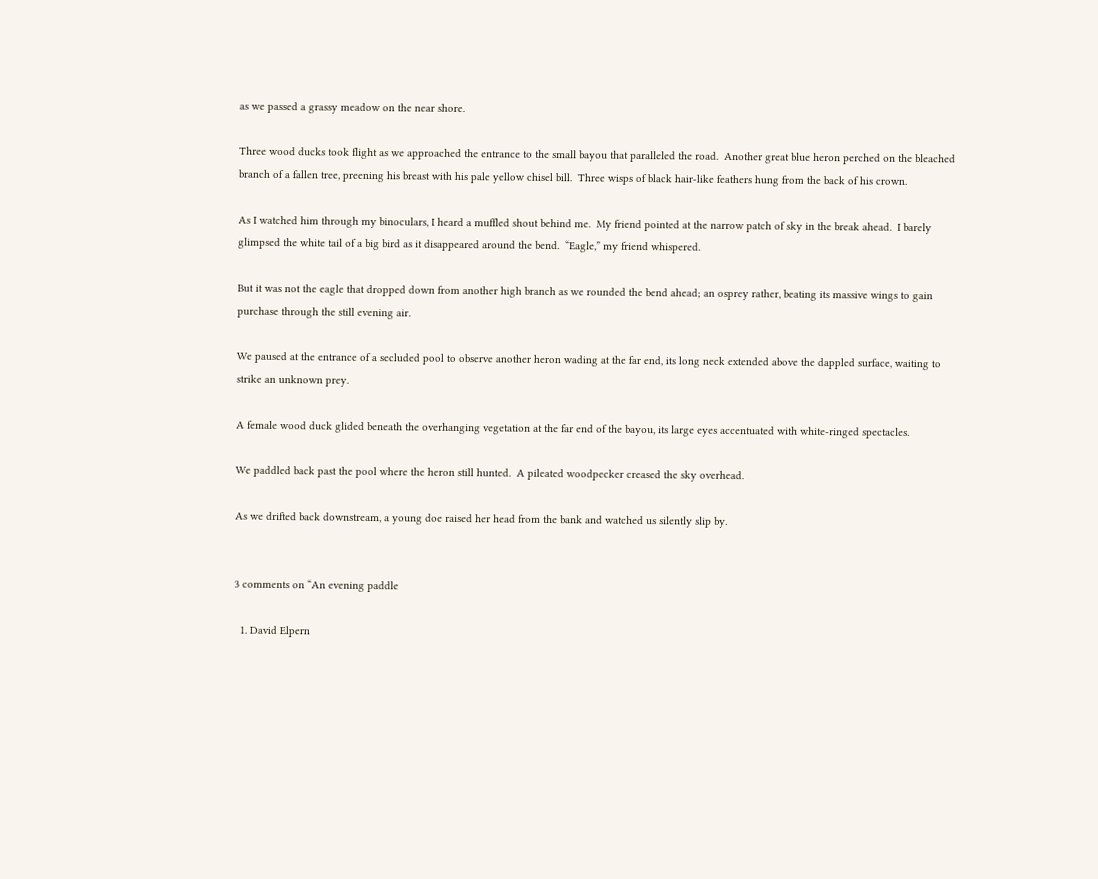as we passed a grassy meadow on the near shore.

Three wood ducks took flight as we approached the entrance to the small bayou that paralleled the road.  Another great blue heron perched on the bleached branch of a fallen tree, preening his breast with his pale yellow chisel bill.  Three wisps of black hair-like feathers hung from the back of his crown.

As I watched him through my binoculars, I heard a muffled shout behind me.  My friend pointed at the narrow patch of sky in the break ahead.  I barely glimpsed the white tail of a big bird as it disappeared around the bend.  “Eagle,” my friend whispered.

But it was not the eagle that dropped down from another high branch as we rounded the bend ahead; an osprey rather, beating its massive wings to gain purchase through the still evening air.

We paused at the entrance of a secluded pool to observe another heron wading at the far end, its long neck extended above the dappled surface, waiting to strike an unknown prey.

A female wood duck glided beneath the overhanging vegetation at the far end of the bayou, its large eyes accentuated with white-ringed spectacles.

We paddled back past the pool where the heron still hunted.  A pileated woodpecker creased the sky overhead.

As we drifted back downstream, a young doe raised her head from the bank and watched us silently slip by.


3 comments on “An evening paddle

  1. David Elpern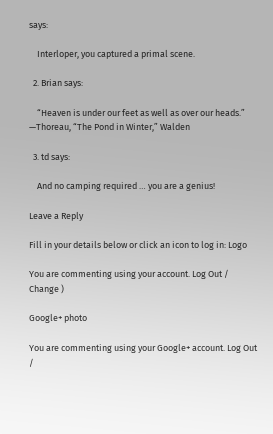says:

    Interloper, you captured a primal scene.

  2. Brian says:

    “Heaven is under our feet as well as over our heads.” —Thoreau, “The Pond in Winter,” Walden

  3. td says:

    And no camping required … you are a genius!

Leave a Reply

Fill in your details below or click an icon to log in: Logo

You are commenting using your account. Log Out /  Change )

Google+ photo

You are commenting using your Google+ account. Log Out /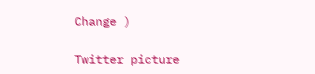Change )

Twitter picture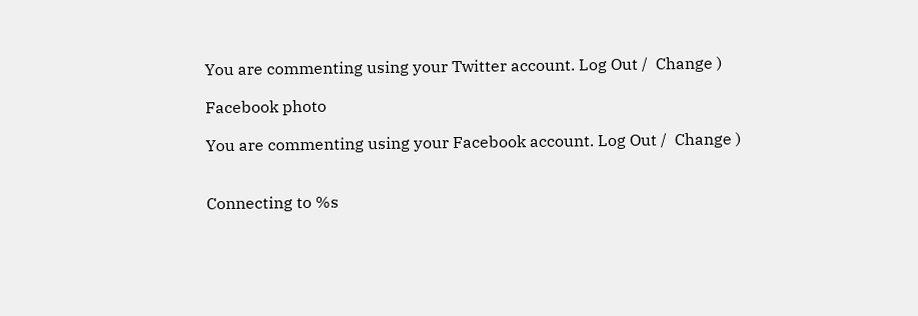You are commenting using your Twitter account. Log Out /  Change )

Facebook photo

You are commenting using your Facebook account. Log Out /  Change )


Connecting to %s